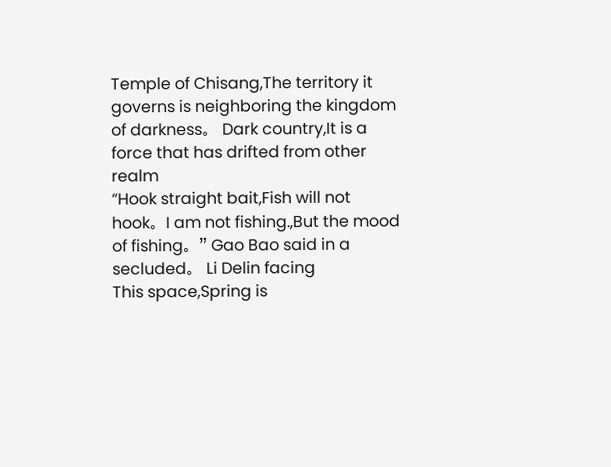Temple of Chisang,The territory it governs is neighboring the kingdom of darkness。 Dark country,It is a force that has drifted from other realm
“Hook straight bait,Fish will not hook。I am not fishing.,But the mood of fishing。” Gao Bao said in a secluded。 Li Delin facing
This space,Spring is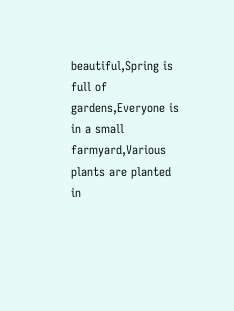beautiful,Spring is full of gardens,Everyone is in a small farmyard,Various plants are planted in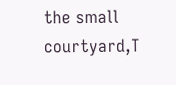the small courtyard,T